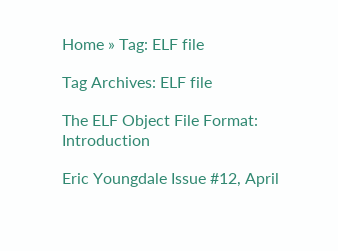Home » Tag: ELF file

Tag Archives: ELF file

The ELF Object File Format: Introduction

Eric Youngdale Issue #12, April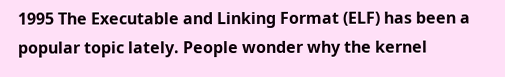1995 The Executable and Linking Format (ELF) has been a popular topic lately. People wonder why the kernel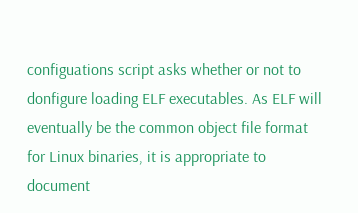configuations script asks whether or not to donfigure loading ELF executables. As ELF will eventually be the common object file format for Linux binaries, it is appropriate to document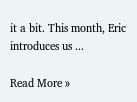it a bit. This month, Eric introduces us ...

Read More »